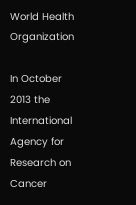World Health Organization

In October 2013 the International Agency for Research on Cancer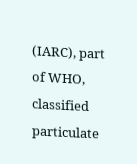(IARC), part of WHO, classified particulate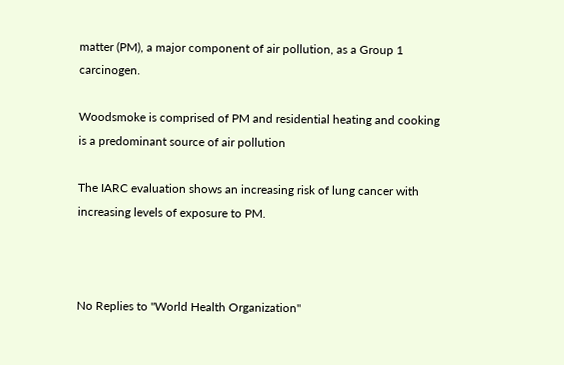matter (PM), a major component of air pollution, as a Group 1 carcinogen.

Woodsmoke is comprised of PM and residential heating and cooking is a predominant source of air pollution

The IARC evaluation shows an increasing risk of lung cancer with increasing levels of exposure to PM.



No Replies to "World Health Organization"